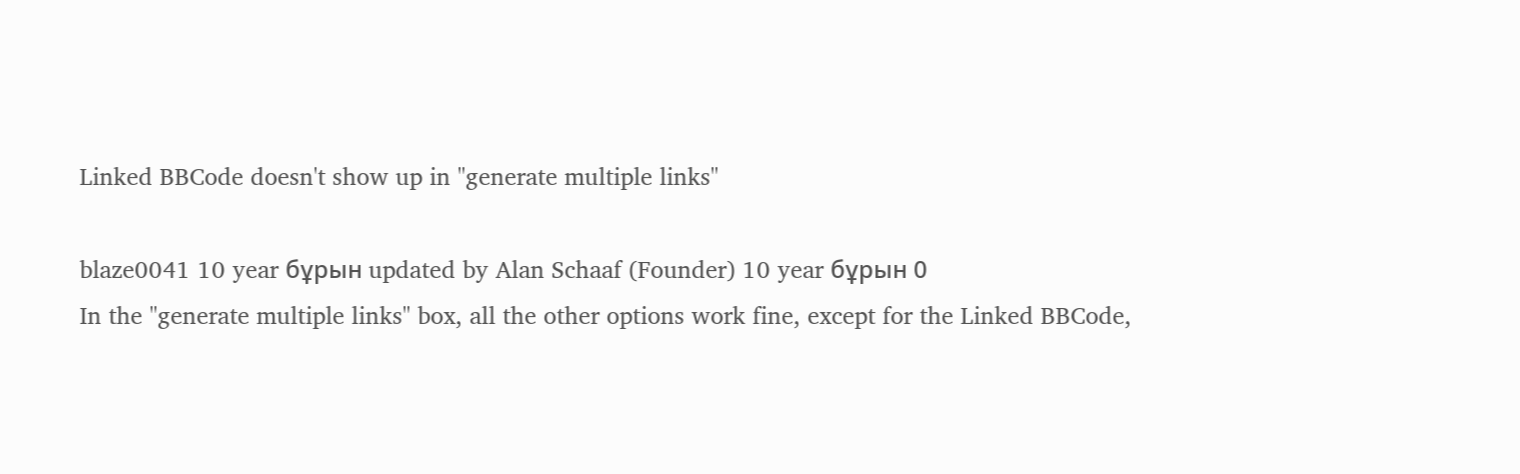Linked BBCode doesn't show up in "generate multiple links"

blaze0041 10 year бұрын updated by Alan Schaaf (Founder) 10 year бұрын 0
In the "generate multiple links" box, all the other options work fine, except for the Linked BBCode,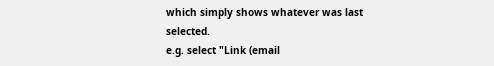which simply shows whatever was last selected.
e.g. select "Link (email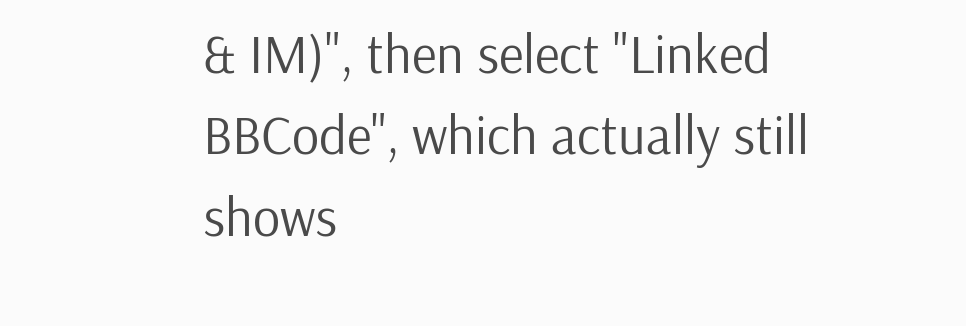& IM)", then select "Linked BBCode", which actually still shows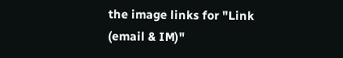the image links for "Link (email & IM)"